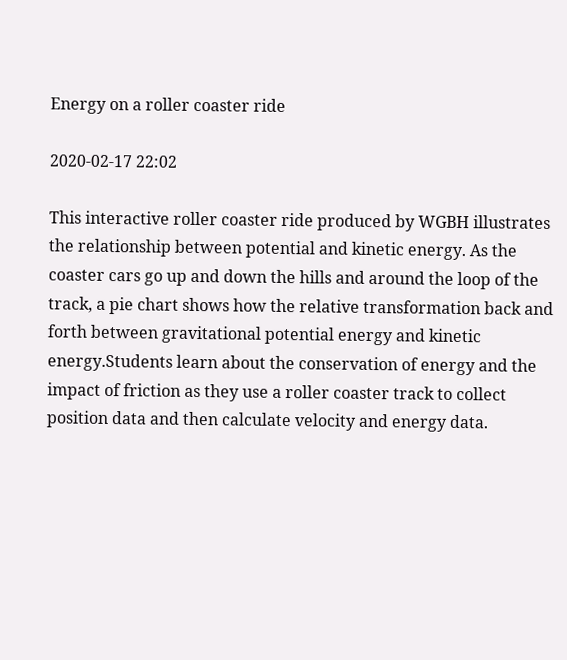Energy on a roller coaster ride

2020-02-17 22:02

This interactive roller coaster ride produced by WGBH illustrates the relationship between potential and kinetic energy. As the coaster cars go up and down the hills and around the loop of the track, a pie chart shows how the relative transformation back and forth between gravitational potential energy and kinetic energy.Students learn about the conservation of energy and the impact of friction as they use a roller coaster track to collect position data and then calculate velocity and energy data.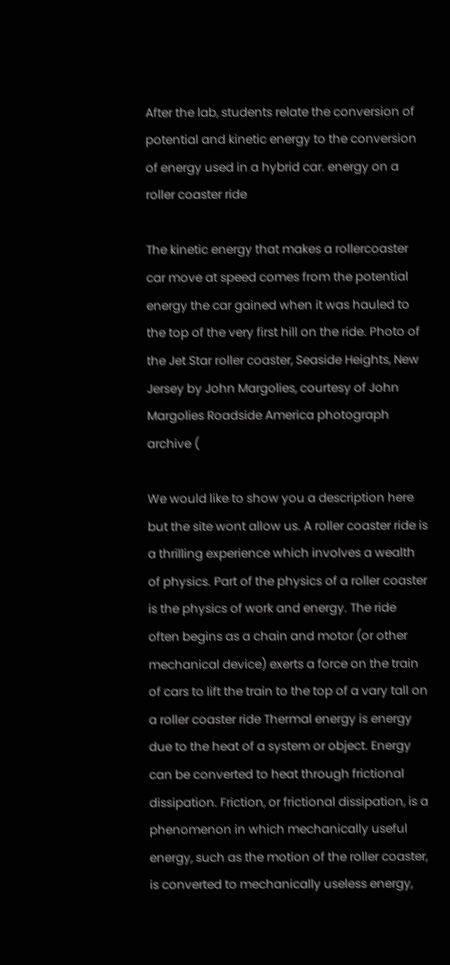After the lab, students relate the conversion of potential and kinetic energy to the conversion of energy used in a hybrid car. energy on a roller coaster ride

The kinetic energy that makes a rollercoaster car move at speed comes from the potential energy the car gained when it was hauled to the top of the very first hill on the ride. Photo of the Jet Star roller coaster, Seaside Heights, New Jersey by John Margolies, courtesy of John Margolies Roadside America photograph archive (

We would like to show you a description here but the site wont allow us. A roller coaster ride is a thrilling experience which involves a wealth of physics. Part of the physics of a roller coaster is the physics of work and energy. The ride often begins as a chain and motor (or other mechanical device) exerts a force on the train of cars to lift the train to the top of a vary tall on a roller coaster ride Thermal energy is energy due to the heat of a system or object. Energy can be converted to heat through frictional dissipation. Friction, or frictional dissipation, is a phenomenon in which mechanically useful energy, such as the motion of the roller coaster, is converted to mechanically useless energy,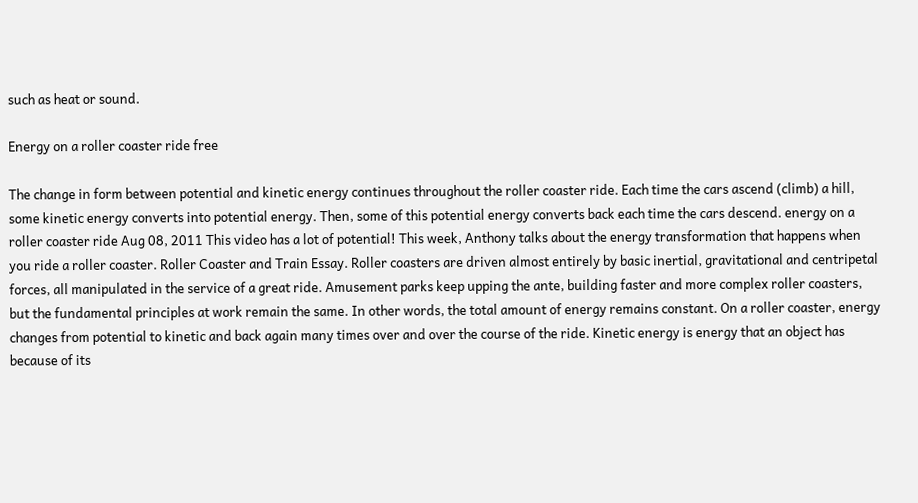such as heat or sound.

Energy on a roller coaster ride free

The change in form between potential and kinetic energy continues throughout the roller coaster ride. Each time the cars ascend (climb) a hill, some kinetic energy converts into potential energy. Then, some of this potential energy converts back each time the cars descend. energy on a roller coaster ride Aug 08, 2011 This video has a lot of potential! This week, Anthony talks about the energy transformation that happens when you ride a roller coaster. Roller Coaster and Train Essay. Roller coasters are driven almost entirely by basic inertial, gravitational and centripetal forces, all manipulated in the service of a great ride. Amusement parks keep upping the ante, building faster and more complex roller coasters, but the fundamental principles at work remain the same. In other words, the total amount of energy remains constant. On a roller coaster, energy changes from potential to kinetic and back again many times over and over the course of the ride. Kinetic energy is energy that an object has because of its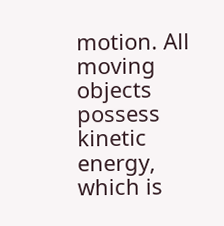motion. All moving objects possess kinetic energy, which is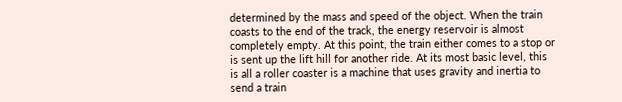determined by the mass and speed of the object. When the train coasts to the end of the track, the energy reservoir is almost completely empty. At this point, the train either comes to a stop or is sent up the lift hill for another ride. At its most basic level, this is all a roller coaster is a machine that uses gravity and inertia to send a train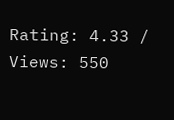Rating: 4.33 / Views: 550